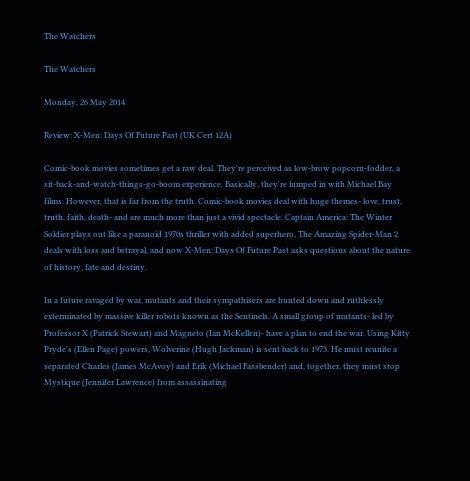The Watchers

The Watchers

Monday, 26 May 2014

Review: X-Men: Days Of Future Past (UK Cert 12A)

Comic-book movies sometimes get a raw deal. They're perceived as low-brow popcorn-fodder, a sit-back-and-watch-things-go-boom experience. Basically, they're lumped in with Michael Bay films. However, that is far from the truth. Comic-book movies deal with huge themes- love, trust, truth, faith, death- and are much more than just a vivid spectacle. Captain America: The Winter Soldier plays out like a paranoid 1970s thriller with added superhero, The Amazing Spider-Man 2 deals with loss and betrayal, and now X-Men: Days Of Future Past asks questions about the nature of history, fate and destiny.

In a future ravaged by war, mutants and their sympathisers are hunted down and ruthlessly exterminated by massive killer robots known as the Sentinels. A small group of mutants- led by Professor X (Patrick Stewart) and Magneto (Ian McKellen)- have a plan to end the war. Using Kitty Pryde's (Ellen Page) powers, Wolverine (Hugh Jackman) is sent back to 1973. He must reunite a separated Charles (James McAvoy) and Erik (Michael Fassbender) and, together, they must stop Mystique (Jennifer Lawrence) from assassinating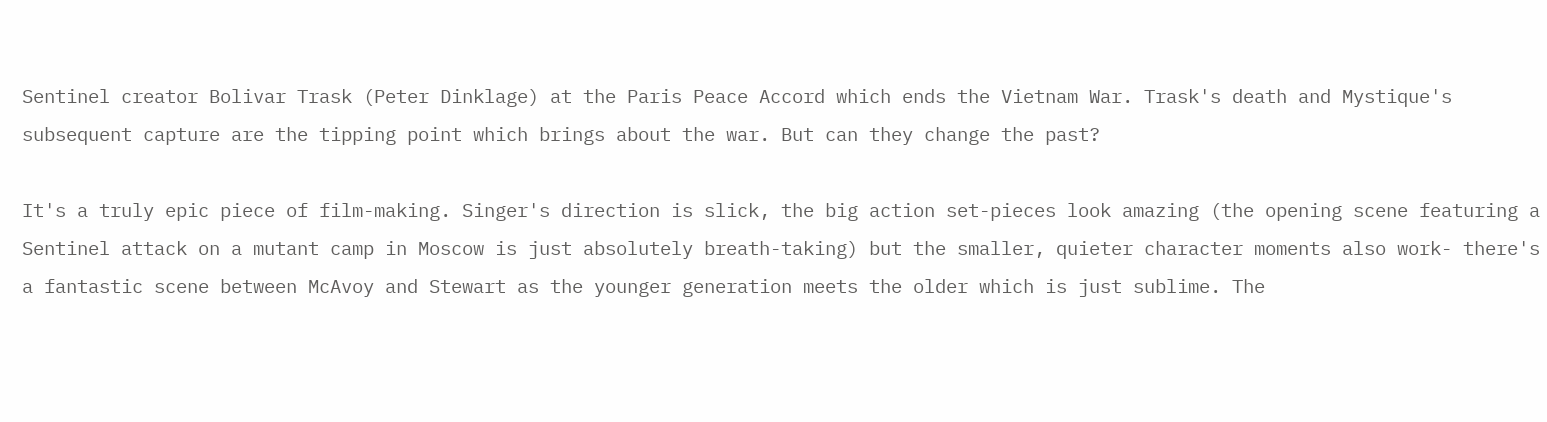Sentinel creator Bolivar Trask (Peter Dinklage) at the Paris Peace Accord which ends the Vietnam War. Trask's death and Mystique's subsequent capture are the tipping point which brings about the war. But can they change the past?

It's a truly epic piece of film-making. Singer's direction is slick, the big action set-pieces look amazing (the opening scene featuring a Sentinel attack on a mutant camp in Moscow is just absolutely breath-taking) but the smaller, quieter character moments also work- there's a fantastic scene between McAvoy and Stewart as the younger generation meets the older which is just sublime. The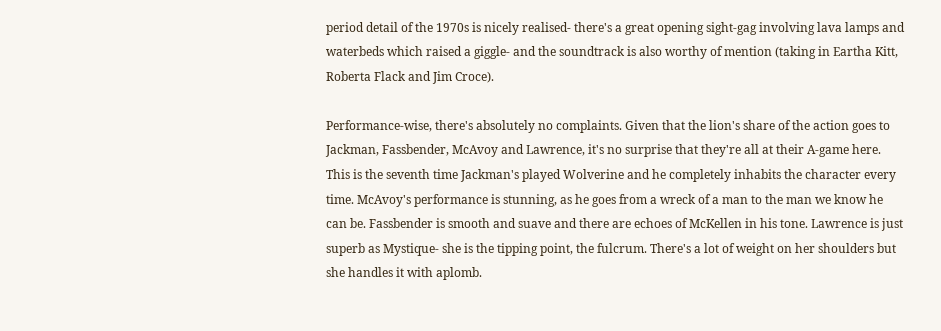period detail of the 1970s is nicely realised- there's a great opening sight-gag involving lava lamps and waterbeds which raised a giggle- and the soundtrack is also worthy of mention (taking in Eartha Kitt, Roberta Flack and Jim Croce).

Performance-wise, there's absolutely no complaints. Given that the lion's share of the action goes to Jackman, Fassbender, McAvoy and Lawrence, it's no surprise that they're all at their A-game here. This is the seventh time Jackman's played Wolverine and he completely inhabits the character every time. McAvoy's performance is stunning, as he goes from a wreck of a man to the man we know he can be. Fassbender is smooth and suave and there are echoes of McKellen in his tone. Lawrence is just superb as Mystique- she is the tipping point, the fulcrum. There's a lot of weight on her shoulders but she handles it with aplomb.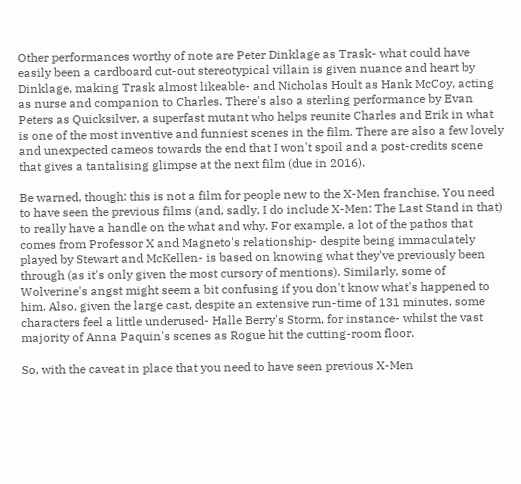Other performances worthy of note are Peter Dinklage as Trask- what could have easily been a cardboard cut-out stereotypical villain is given nuance and heart by Dinklage, making Trask almost likeable- and Nicholas Hoult as Hank McCoy, acting as nurse and companion to Charles. There's also a sterling performance by Evan Peters as Quicksilver, a superfast mutant who helps reunite Charles and Erik in what is one of the most inventive and funniest scenes in the film. There are also a few lovely and unexpected cameos towards the end that I won't spoil and a post-credits scene that gives a tantalising glimpse at the next film (due in 2016).

Be warned, though: this is not a film for people new to the X-Men franchise. You need to have seen the previous films (and, sadly, I do include X-Men: The Last Stand in that) to really have a handle on the what and why. For example, a lot of the pathos that comes from Professor X and Magneto's relationship- despite being immaculately played by Stewart and McKellen- is based on knowing what they've previously been through (as it's only given the most cursory of mentions). Similarly, some of Wolverine's angst might seem a bit confusing if you don't know what's happened to him. Also, given the large cast, despite an extensive run-time of 131 minutes, some characters feel a little underused- Halle Berry's Storm, for instance- whilst the vast majority of Anna Paquin's scenes as Rogue hit the cutting-room floor.

So, with the caveat in place that you need to have seen previous X-Men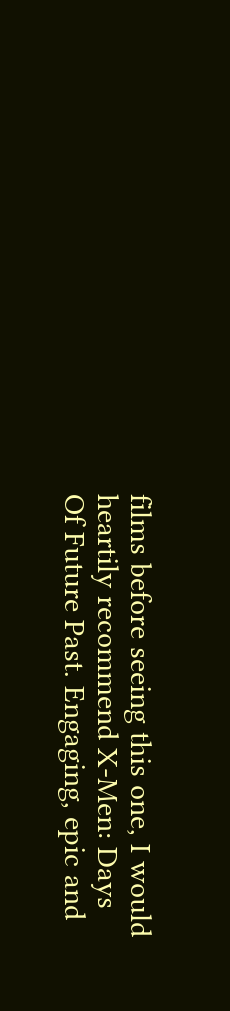films before seeing this one, I would heartily recommend X-Men: Days Of Future Past. Engaging, epic and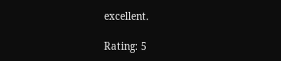excellent.

Rating: 5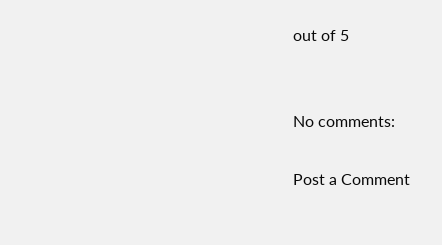out of 5


No comments:

Post a Comment